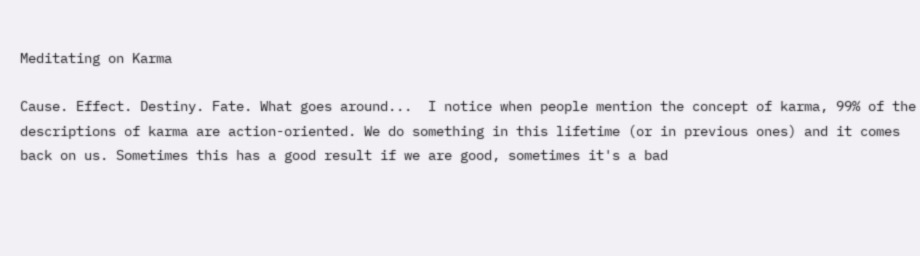Meditating on Karma

Cause. Effect. Destiny. Fate. What goes around...  I notice when people mention the concept of karma, 99% of the descriptions of karma are action-oriented. We do something in this lifetime (or in previous ones) and it comes back on us. Sometimes this has a good result if we are good, sometimes it's a bad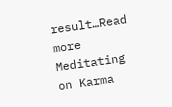result…Read more Meditating on Karma